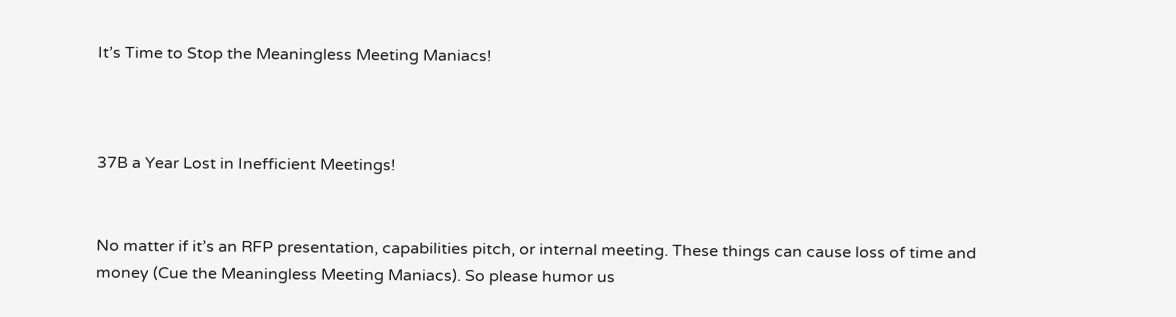It’s Time to Stop the Meaningless Meeting Maniacs!



37B a Year Lost in Inefficient Meetings!


No matter if it’s an RFP presentation, capabilities pitch, or internal meeting. These things can cause loss of time and money (Cue the Meaningless Meeting Maniacs). So please humor us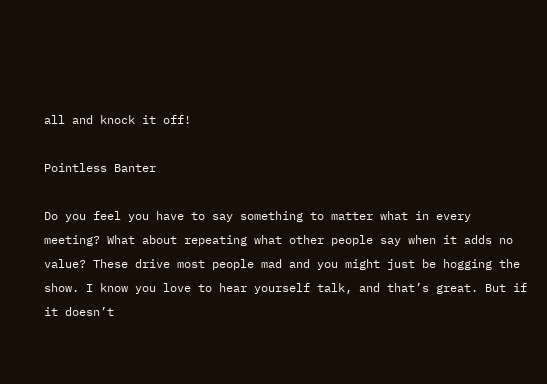all and knock it off!

Pointless Banter

Do you feel you have to say something to matter what in every meeting? What about repeating what other people say when it adds no value? These drive most people mad and you might just be hogging the show. I know you love to hear yourself talk, and that’s great. But if it doesn’t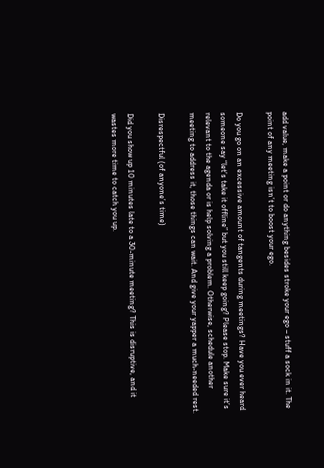add value, make a point or do anything besides stroke your ego – stuff a sock in it. The point of any meeting isn’t to boost your ego.

Do you go on an excessive amount of tangents during meetings? Have you ever heard someone say “let’s take it offline” but you still keep going? Please stop. Make sure it’s relevant to the agenda or is help solving a problem. Otherwise, schedule another meeting to address it, those things can wait. And give your yapper a much-needed rest.

Disrespectful (of anyone’s time)

Did you show up 10 minutes late to a 30-minute meeting? This is disruptive, and it wastes more time to catch you up.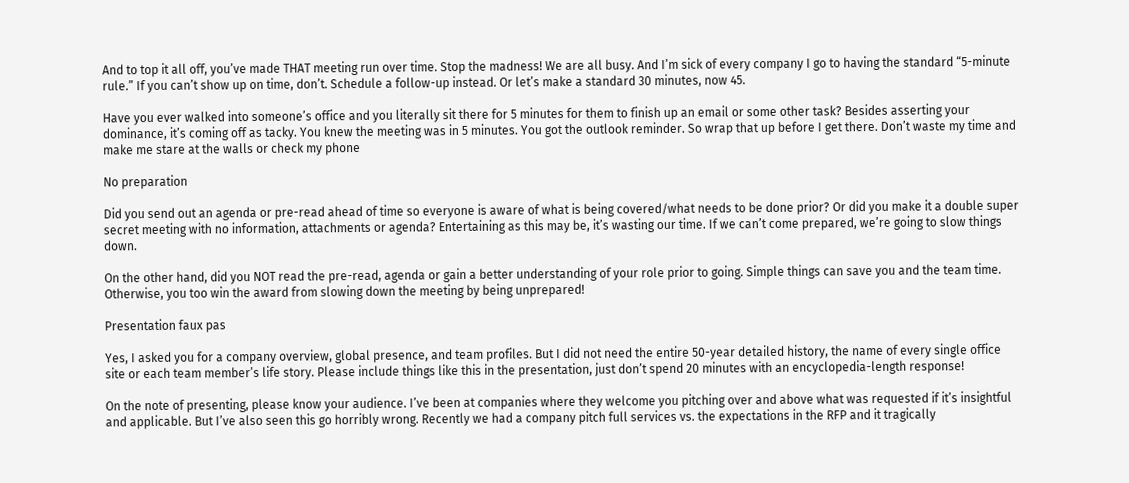And to top it all off, you’ve made THAT meeting run over time. Stop the madness! We are all busy. And I’m sick of every company I go to having the standard “5-minute rule.” If you can’t show up on time, don’t. Schedule a follow-up instead. Or let’s make a standard 30 minutes, now 45.

Have you ever walked into someone’s office and you literally sit there for 5 minutes for them to finish up an email or some other task? Besides asserting your dominance, it’s coming off as tacky. You knew the meeting was in 5 minutes. You got the outlook reminder. So wrap that up before I get there. Don’t waste my time and make me stare at the walls or check my phone

No preparation

Did you send out an agenda or pre-read ahead of time so everyone is aware of what is being covered/what needs to be done prior? Or did you make it a double super secret meeting with no information, attachments or agenda? Entertaining as this may be, it’s wasting our time. If we can’t come prepared, we’re going to slow things down.

On the other hand, did you NOT read the pre-read, agenda or gain a better understanding of your role prior to going. Simple things can save you and the team time. Otherwise, you too win the award from slowing down the meeting by being unprepared!

Presentation faux pas

Yes, I asked you for a company overview, global presence, and team profiles. But I did not need the entire 50-year detailed history, the name of every single office site or each team member’s life story. Please include things like this in the presentation, just don’t spend 20 minutes with an encyclopedia-length response!

On the note of presenting, please know your audience. I’ve been at companies where they welcome you pitching over and above what was requested if it’s insightful and applicable. But I’ve also seen this go horribly wrong. Recently we had a company pitch full services vs. the expectations in the RFP and it tragically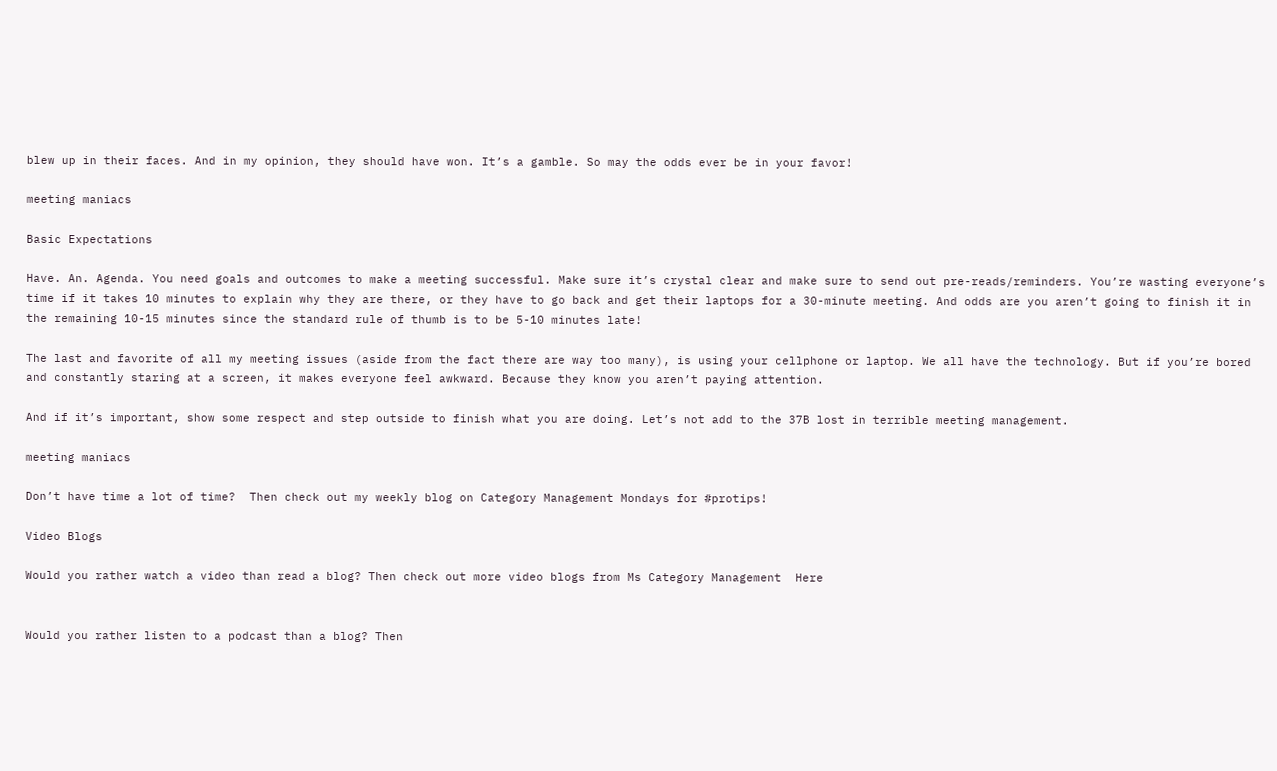blew up in their faces. And in my opinion, they should have won. It’s a gamble. So may the odds ever be in your favor!

meeting maniacs

Basic Expectations

Have. An. Agenda. You need goals and outcomes to make a meeting successful. Make sure it’s crystal clear and make sure to send out pre-reads/reminders. You’re wasting everyone’s time if it takes 10 minutes to explain why they are there, or they have to go back and get their laptops for a 30-minute meeting. And odds are you aren’t going to finish it in the remaining 10-15 minutes since the standard rule of thumb is to be 5-10 minutes late!

The last and favorite of all my meeting issues (aside from the fact there are way too many), is using your cellphone or laptop. We all have the technology. But if you’re bored and constantly staring at a screen, it makes everyone feel awkward. Because they know you aren’t paying attention.

And if it’s important, show some respect and step outside to finish what you are doing. Let’s not add to the 37B lost in terrible meeting management.

meeting maniacs

Don’t have time a lot of time?  Then check out my weekly blog on Category Management Mondays for #protips!

Video Blogs

Would you rather watch a video than read a blog? Then check out more video blogs from Ms Category Management  Here


Would you rather listen to a podcast than a blog? Then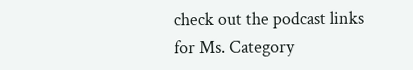check out the podcast links for Ms. Category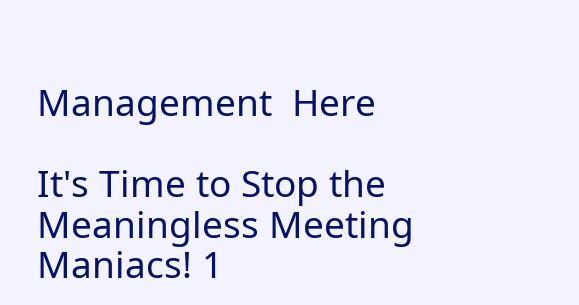Management  Here

It's Time to Stop the Meaningless Meeting Maniacs! 1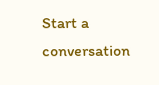Start a conversation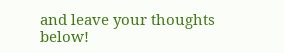and leave your thoughts below!